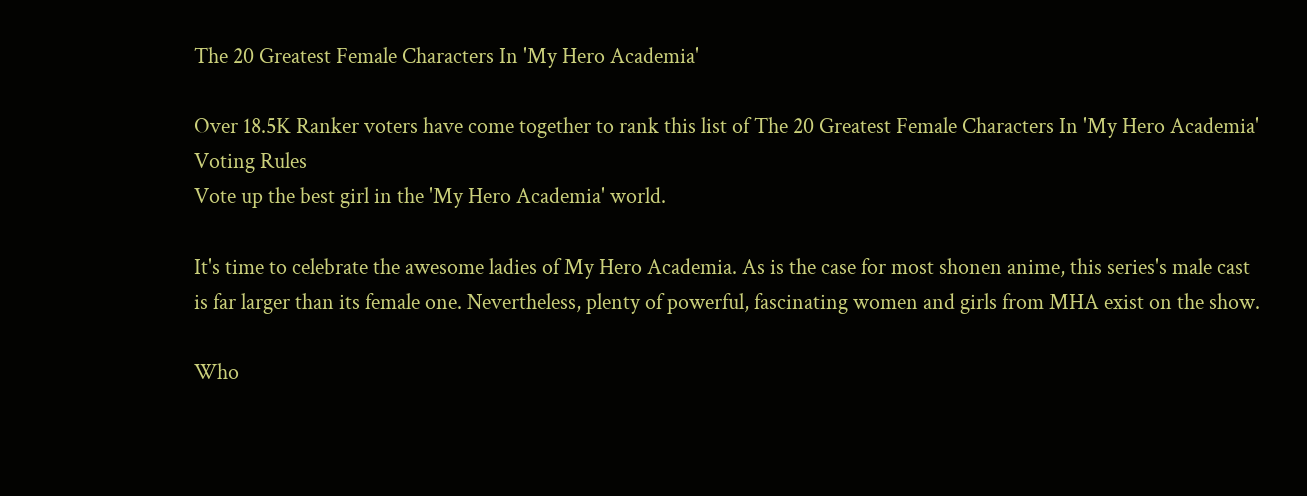The 20 Greatest Female Characters In 'My Hero Academia'

Over 18.5K Ranker voters have come together to rank this list of The 20 Greatest Female Characters In 'My Hero Academia'
Voting Rules
Vote up the best girl in the 'My Hero Academia' world.

It's time to celebrate the awesome ladies of My Hero Academia. As is the case for most shonen anime, this series's male cast is far larger than its female one. Nevertheless, plenty of powerful, fascinating women and girls from MHA exist on the show.

Who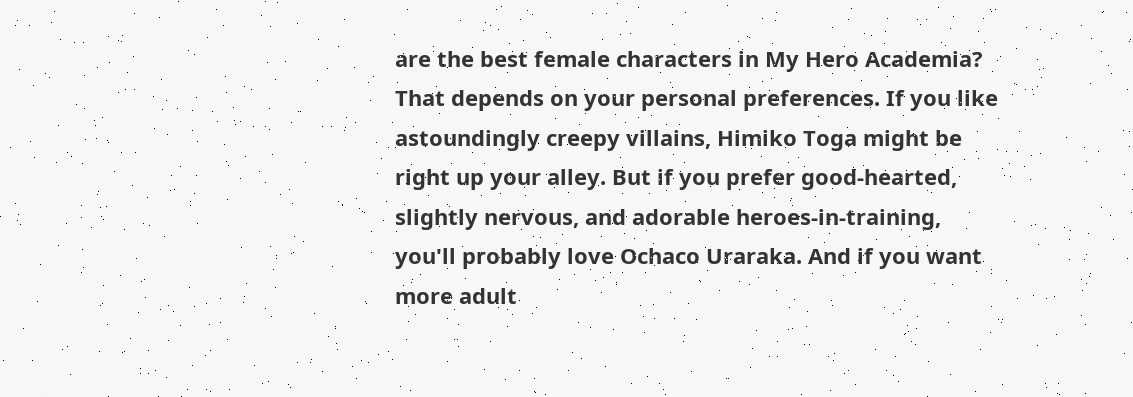are the best female characters in My Hero Academia? That depends on your personal preferences. If you like astoundingly creepy villains, Himiko Toga might be right up your alley. But if you prefer good-hearted, slightly nervous, and adorable heroes-in-training, you'll probably love Ochaco Uraraka. And if you want more adult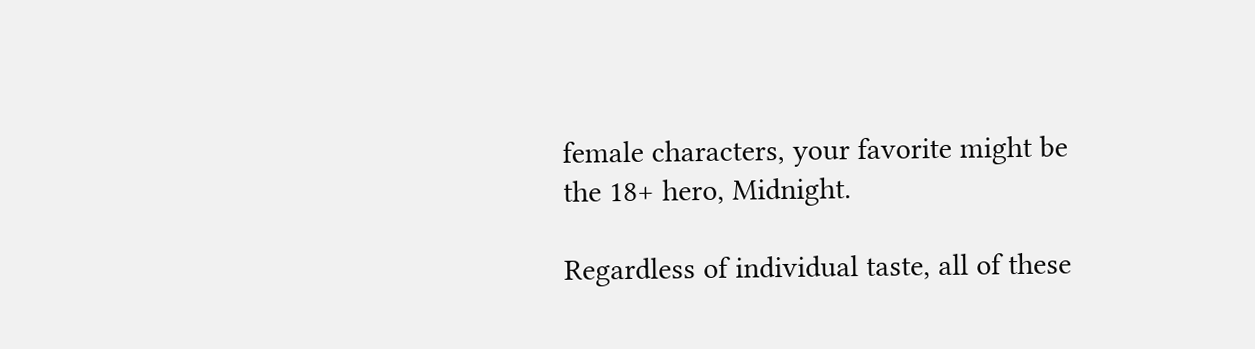female characters, your favorite might be the 18+ hero, Midnight.

Regardless of individual taste, all of these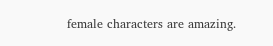female characters are amazing.